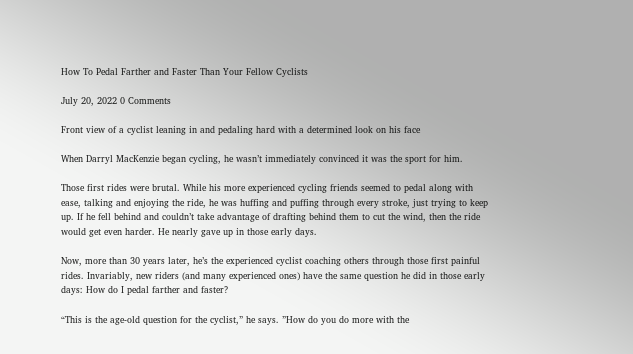How To Pedal Farther and Faster Than Your Fellow Cyclists

July 20, 2022 0 Comments

Front view of a cyclist leaning in and pedaling hard with a determined look on his face

When Darryl MacKenzie began cycling, he wasn’t immediately convinced it was the sport for him.

Those first rides were brutal. While his more experienced cycling friends seemed to pedal along with ease, talking and enjoying the ride, he was huffing and puffing through every stroke, just trying to keep up. If he fell behind and couldn’t take advantage of drafting behind them to cut the wind, then the ride would get even harder. He nearly gave up in those early days.

Now, more than 30 years later, he’s the experienced cyclist coaching others through those first painful rides. Invariably, new riders (and many experienced ones) have the same question he did in those early days: How do I pedal farther and faster?

“This is the age-old question for the cyclist,” he says. ”How do you do more with the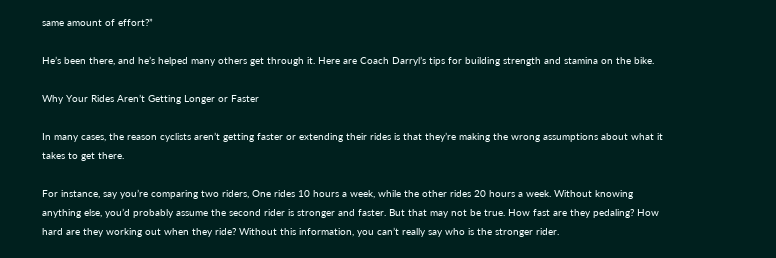same amount of effort?”

He’s been there, and he’s helped many others get through it. Here are Coach Darryl’s tips for building strength and stamina on the bike.

Why Your Rides Aren’t Getting Longer or Faster

In many cases, the reason cyclists aren’t getting faster or extending their rides is that they’re making the wrong assumptions about what it takes to get there.

For instance, say you’re comparing two riders, One rides 10 hours a week, while the other rides 20 hours a week. Without knowing anything else, you’d probably assume the second rider is stronger and faster. But that may not be true. How fast are they pedaling? How hard are they working out when they ride? Without this information, you can’t really say who is the stronger rider.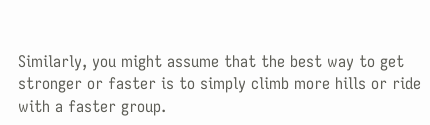Similarly, you might assume that the best way to get stronger or faster is to simply climb more hills or ride with a faster group.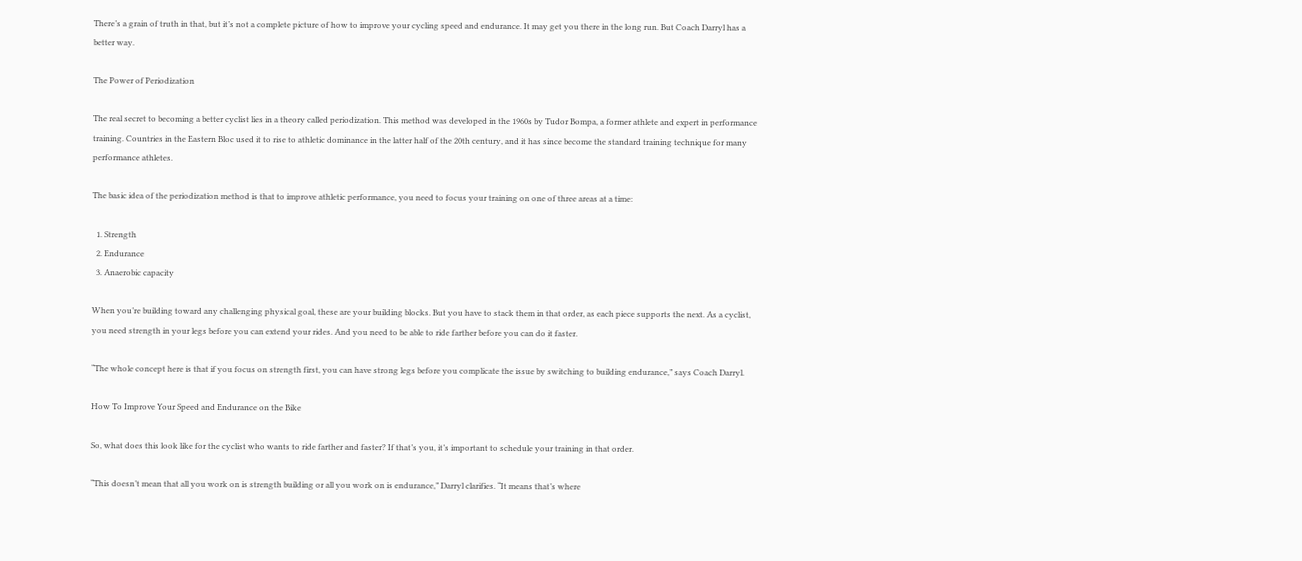There’s a grain of truth in that, but it’s not a complete picture of how to improve your cycling speed and endurance. It may get you there in the long run. But Coach Darryl has a better way.

The Power of Periodization

The real secret to becoming a better cyclist lies in a theory called periodization. This method was developed in the 1960s by Tudor Bompa, a former athlete and expert in performance training. Countries in the Eastern Bloc used it to rise to athletic dominance in the latter half of the 20th century, and it has since become the standard training technique for many performance athletes.

The basic idea of the periodization method is that to improve athletic performance, you need to focus your training on one of three areas at a time:

  1. Strength
  2. Endurance
  3. Anaerobic capacity

When you’re building toward any challenging physical goal, these are your building blocks. But you have to stack them in that order, as each piece supports the next. As a cyclist, you need strength in your legs before you can extend your rides. And you need to be able to ride farther before you can do it faster.

“The whole concept here is that if you focus on strength first, you can have strong legs before you complicate the issue by switching to building endurance,” says Coach Darryl.

How To Improve Your Speed and Endurance on the Bike

So, what does this look like for the cyclist who wants to ride farther and faster? If that’s you, it’s important to schedule your training in that order.

“This doesn’t mean that all you work on is strength building or all you work on is endurance,” Darryl clarifies. “It means that’s where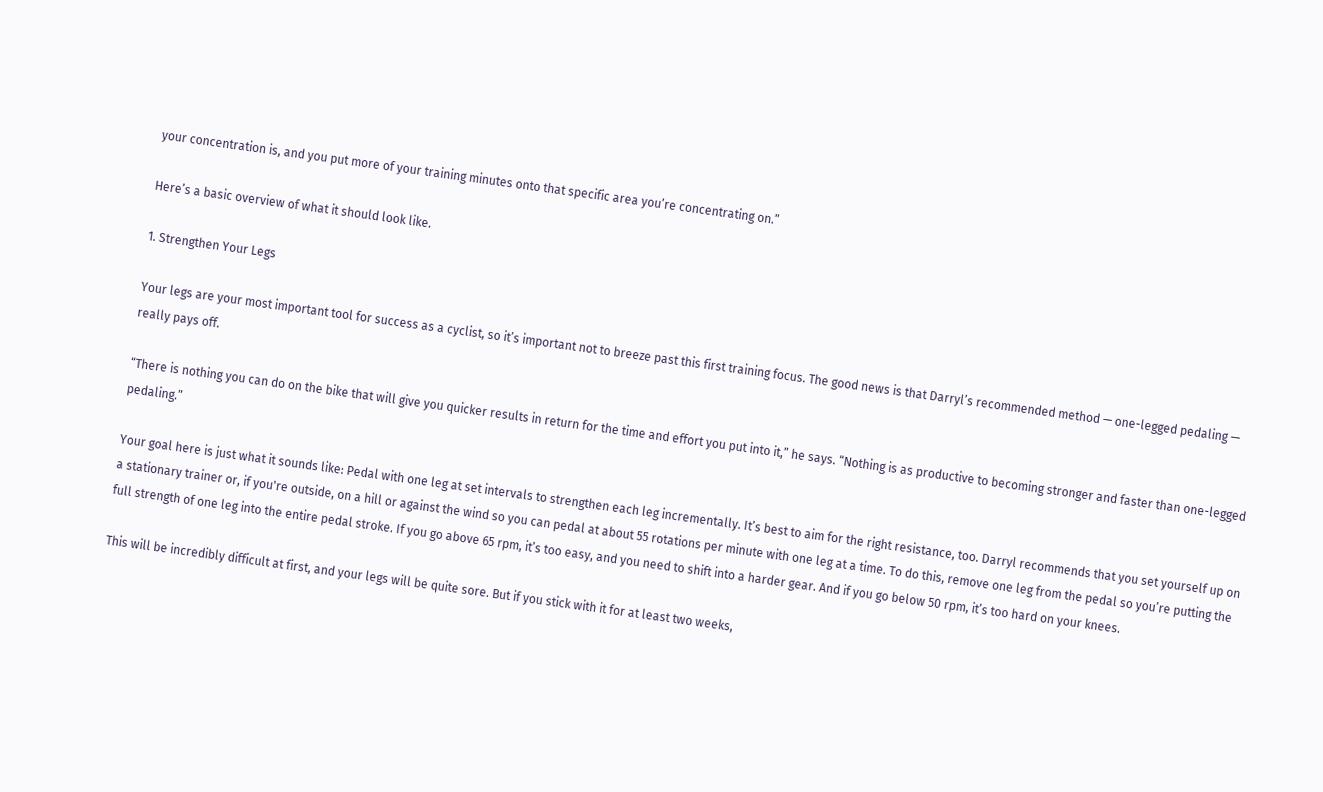your concentration is, and you put more of your training minutes onto that specific area you’re concentrating on.”

Here’s a basic overview of what it should look like.

1. Strengthen Your Legs

Your legs are your most important tool for success as a cyclist, so it’s important not to breeze past this first training focus. The good news is that Darryl’s recommended method — one-legged pedaling — really pays off.

“There is nothing you can do on the bike that will give you quicker results in return for the time and effort you put into it,” he says. “Nothing is as productive to becoming stronger and faster than one-legged pedaling.”

Your goal here is just what it sounds like: Pedal with one leg at set intervals to strengthen each leg incrementally. It’s best to aim for the right resistance, too. Darryl recommends that you set yourself up on a stationary trainer or, if you're outside, on a hill or against the wind so you can pedal at about 55 rotations per minute with one leg at a time. To do this, remove one leg from the pedal so you’re putting the full strength of one leg into the entire pedal stroke. If you go above 65 rpm, it’s too easy, and you need to shift into a harder gear. And if you go below 50 rpm, it’s too hard on your knees.

This will be incredibly difficult at first, and your legs will be quite sore. But if you stick with it for at least two weeks,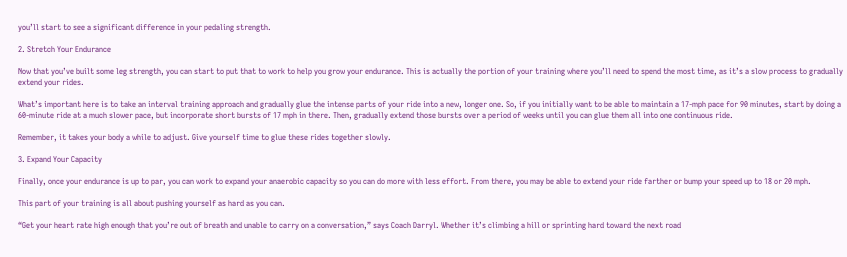you’ll start to see a significant difference in your pedaling strength.

2. Stretch Your Endurance

Now that you’ve built some leg strength, you can start to put that to work to help you grow your endurance. This is actually the portion of your training where you’ll need to spend the most time, as it’s a slow process to gradually extend your rides.

What’s important here is to take an interval training approach and gradually glue the intense parts of your ride into a new, longer one. So, if you initially want to be able to maintain a 17-mph pace for 90 minutes, start by doing a 60-minute ride at a much slower pace, but incorporate short bursts of 17 mph in there. Then, gradually extend those bursts over a period of weeks until you can glue them all into one continuous ride.

Remember, it takes your body a while to adjust. Give yourself time to glue these rides together slowly.

3. Expand Your Capacity

Finally, once your endurance is up to par, you can work to expand your anaerobic capacity so you can do more with less effort. From there, you may be able to extend your ride farther or bump your speed up to 18 or 20 mph.

This part of your training is all about pushing yourself as hard as you can.

“Get your heart rate high enough that you’re out of breath and unable to carry on a conversation,” says Coach Darryl. Whether it’s climbing a hill or sprinting hard toward the next road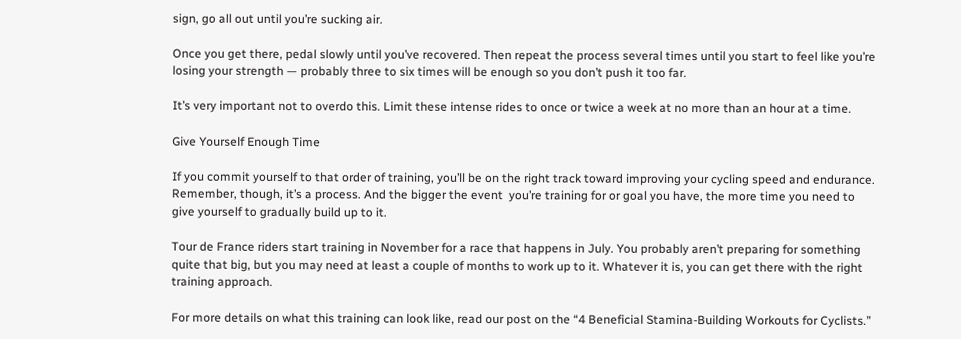sign, go all out until you’re sucking air.

Once you get there, pedal slowly until you’ve recovered. Then repeat the process several times until you start to feel like you’re losing your strength — probably three to six times will be enough so you don’t push it too far.

It’s very important not to overdo this. Limit these intense rides to once or twice a week at no more than an hour at a time.

Give Yourself Enough Time

If you commit yourself to that order of training, you’ll be on the right track toward improving your cycling speed and endurance. Remember, though, it’s a process. And the bigger the event  you’re training for or goal you have, the more time you need to give yourself to gradually build up to it.

Tour de France riders start training in November for a race that happens in July. You probably aren’t preparing for something quite that big, but you may need at least a couple of months to work up to it. Whatever it is, you can get there with the right training approach.

For more details on what this training can look like, read our post on the “4 Beneficial Stamina-Building Workouts for Cyclists.”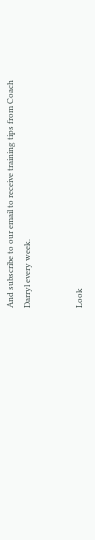And subscribe to our email to receive training tips from Coach Darryl every week.


Look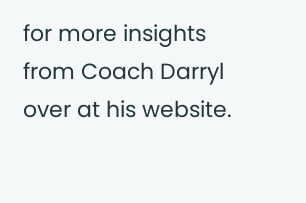for more insights from Coach Darryl over at his website.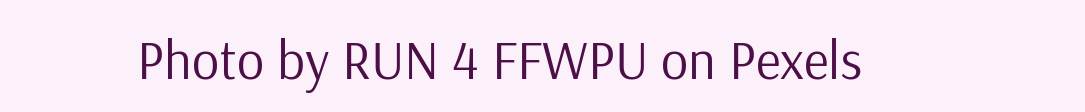Photo by RUN 4 FFWPU on Pexels